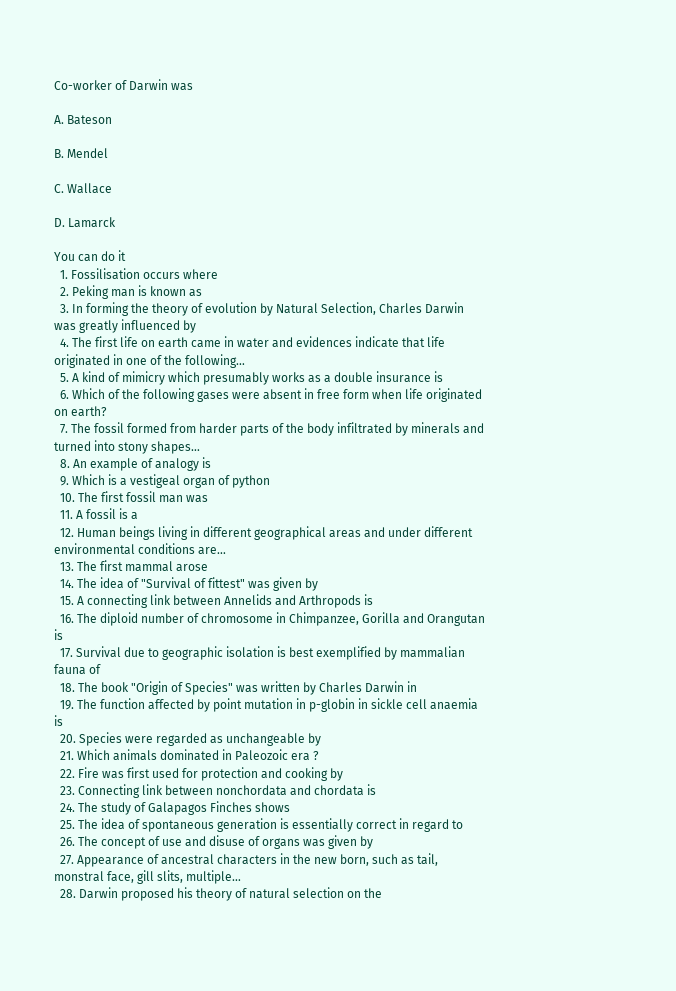Co-worker of Darwin was

A. Bateson

B. Mendel

C. Wallace

D. Lamarck

You can do it
  1. Fossilisation occurs where
  2. Peking man is known as
  3. In forming the theory of evolution by Natural Selection, Charles Darwin was greatly influenced by
  4. The first life on earth came in water and evidences indicate that life originated in one of the following…
  5. A kind of mimicry which presumably works as a double insurance is
  6. Which of the following gases were absent in free form when life originated on earth?
  7. The fossil formed from harder parts of the body infiltrated by minerals and turned into stony shapes…
  8. An example of analogy is
  9. Which is a vestigeal organ of python
  10. The first fossil man was
  11. A fossil is a
  12. Human beings living in different geographical areas and under different environmental conditions are…
  13. The first mammal arose
  14. The idea of "Survival of fittest" was given by
  15. A connecting link between Annelids and Arthropods is
  16. The diploid number of chromosome in Chimpanzee, Gorilla and Orangutan is
  17. Survival due to geographic isolation is best exemplified by mammalian fauna of
  18. The book "Origin of Species" was written by Charles Darwin in
  19. The function affected by point mutation in p-globin in sickle cell anaemia is
  20. Species were regarded as unchangeable by
  21. Which animals dominated in Paleozoic era ?
  22. Fire was first used for protection and cooking by
  23. Connecting link between nonchordata and chordata is
  24. The study of Galapagos Finches shows
  25. The idea of spontaneous generation is essentially correct in regard to
  26. The concept of use and disuse of organs was given by
  27. Appearance of ancestral characters in the new born, such as tail, monstral face, gill slits, multiple…
  28. Darwin proposed his theory of natural selection on the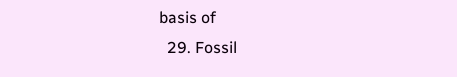basis of
  29. Fossil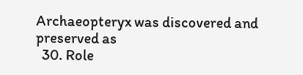Archaeopteryx was discovered and preserved as
  30. Role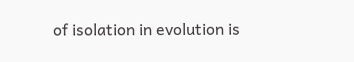of isolation in evolution is